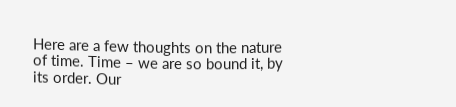Here are a few thoughts on the nature of time. Time – we are so bound it, by its order. Our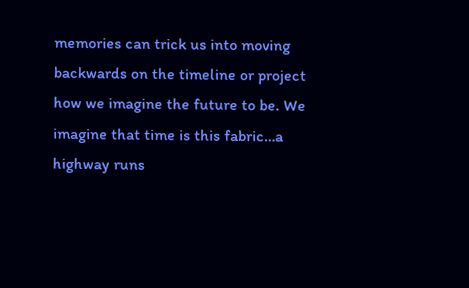memories can trick us into moving backwards on the timeline or project how we imagine the future to be. We imagine that time is this fabric…a highway runs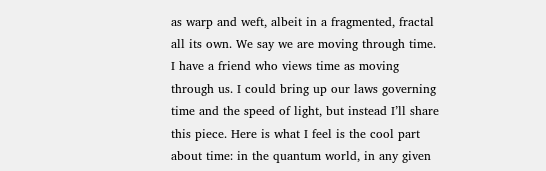as warp and weft, albeit in a fragmented, fractal all its own. We say we are moving through time. I have a friend who views time as moving through us. I could bring up our laws governing time and the speed of light, but instead I’ll share this piece. Here is what I feel is the cool part about time: in the quantum world, in any given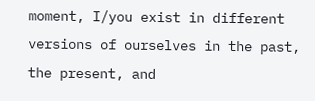moment, I/you exist in different versions of ourselves in the past, the present, and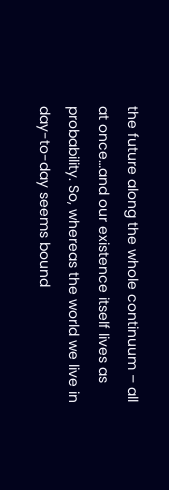the future along the whole continuum – all at once…and our existence itself lives as probability. So, whereas the world we live in day-to-day seems bound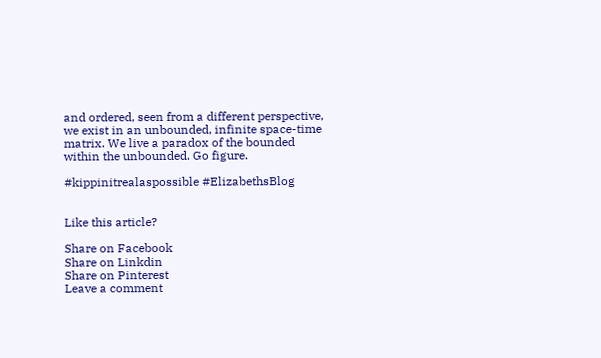and ordered, seen from a different perspective, we exist in an unbounded, infinite space-time matrix. We live a paradox of the bounded within the unbounded. Go figure.

#kippinitrealaspossible #ElizabethsBlog


Like this article?

Share on Facebook
Share on Linkdin
Share on Pinterest
Leave a comment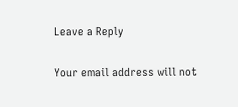Leave a Reply

Your email address will not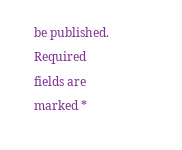be published. Required fields are marked *